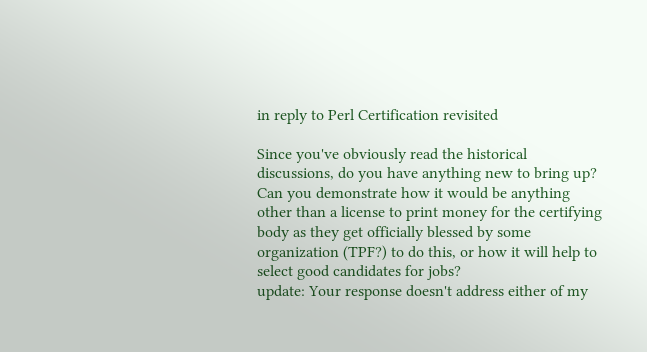in reply to Perl Certification revisited

Since you've obviously read the historical discussions, do you have anything new to bring up? Can you demonstrate how it would be anything other than a license to print money for the certifying body as they get officially blessed by some organization (TPF?) to do this, or how it will help to select good candidates for jobs?
update: Your response doesn't address either of my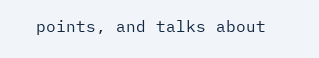points, and talks about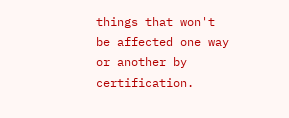things that won't be affected one way or another by certification.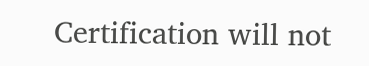Certification will not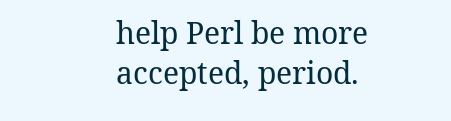help Perl be more accepted, period.